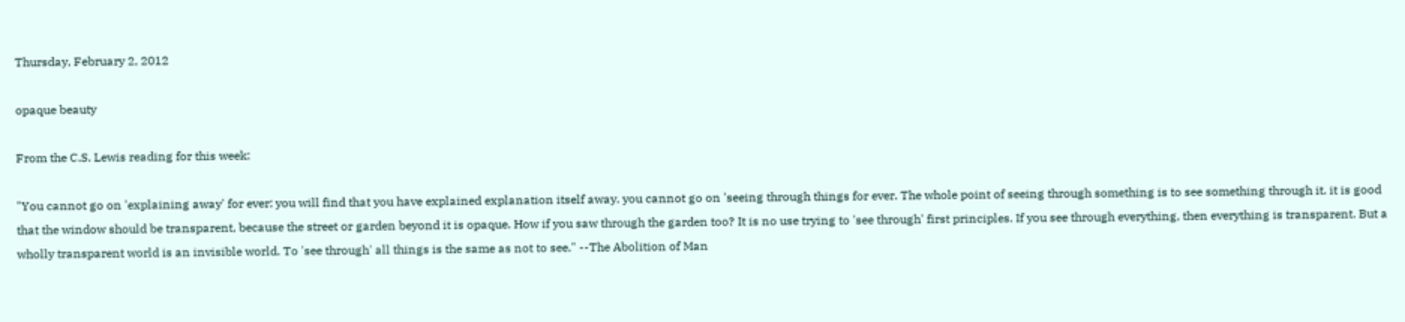Thursday, February 2, 2012

opaque beauty

From the C.S. Lewis reading for this week:

"You cannot go on 'explaining away' for ever: you will find that you have explained explanation itself away. you cannot go on 'seeing through things for ever. The whole point of seeing through something is to see something through it. it is good that the window should be transparent, because the street or garden beyond it is opaque. How if you saw through the garden too? It is no use trying to 'see through' first principles. If you see through everything, then everything is transparent. But a wholly transparent world is an invisible world. To 'see through' all things is the same as not to see." --The Abolition of Man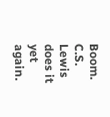Boom. C.S. Lewis does it yet again.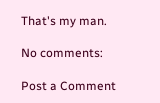That's my man.

No comments:

Post a Comment